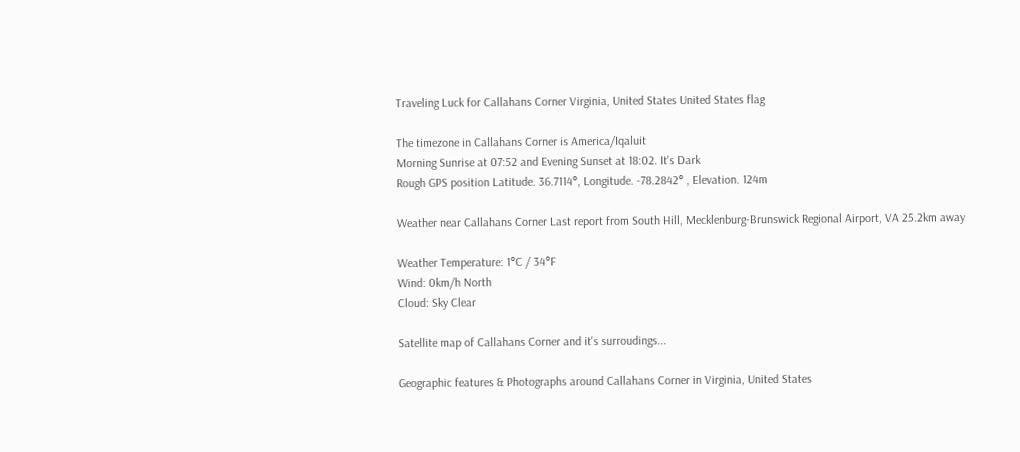Traveling Luck for Callahans Corner Virginia, United States United States flag

The timezone in Callahans Corner is America/Iqaluit
Morning Sunrise at 07:52 and Evening Sunset at 18:02. It's Dark
Rough GPS position Latitude. 36.7114°, Longitude. -78.2842° , Elevation. 124m

Weather near Callahans Corner Last report from South Hill, Mecklenburg-Brunswick Regional Airport, VA 25.2km away

Weather Temperature: 1°C / 34°F
Wind: 0km/h North
Cloud: Sky Clear

Satellite map of Callahans Corner and it's surroudings...

Geographic features & Photographs around Callahans Corner in Virginia, United States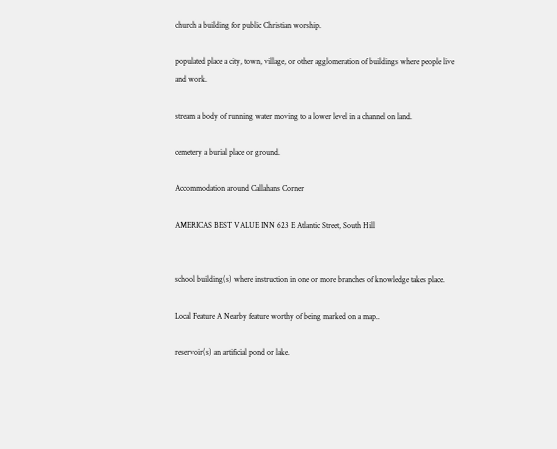church a building for public Christian worship.

populated place a city, town, village, or other agglomeration of buildings where people live and work.

stream a body of running water moving to a lower level in a channel on land.

cemetery a burial place or ground.

Accommodation around Callahans Corner

AMERICAS BEST VALUE INN 623 E Atlantic Street, South Hill


school building(s) where instruction in one or more branches of knowledge takes place.

Local Feature A Nearby feature worthy of being marked on a map..

reservoir(s) an artificial pond or lake.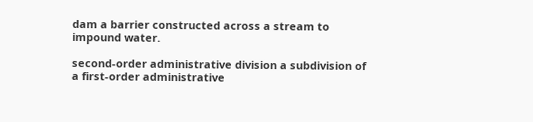dam a barrier constructed across a stream to impound water.

second-order administrative division a subdivision of a first-order administrative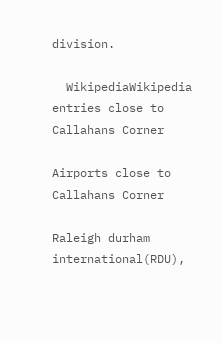division.

  WikipediaWikipedia entries close to Callahans Corner

Airports close to Callahans Corner

Raleigh durham international(RDU),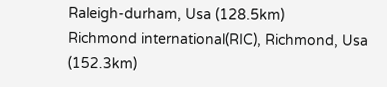Raleigh-durham, Usa (128.5km)
Richmond international(RIC), Richmond, Usa (152.3km)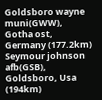Goldsboro wayne muni(GWW), Gotha ost, Germany (177.2km)
Seymour johnson afb(GSB), Goldsboro, Usa (194km)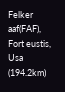Felker aaf(FAF), Fort eustis, Usa (194.2km)